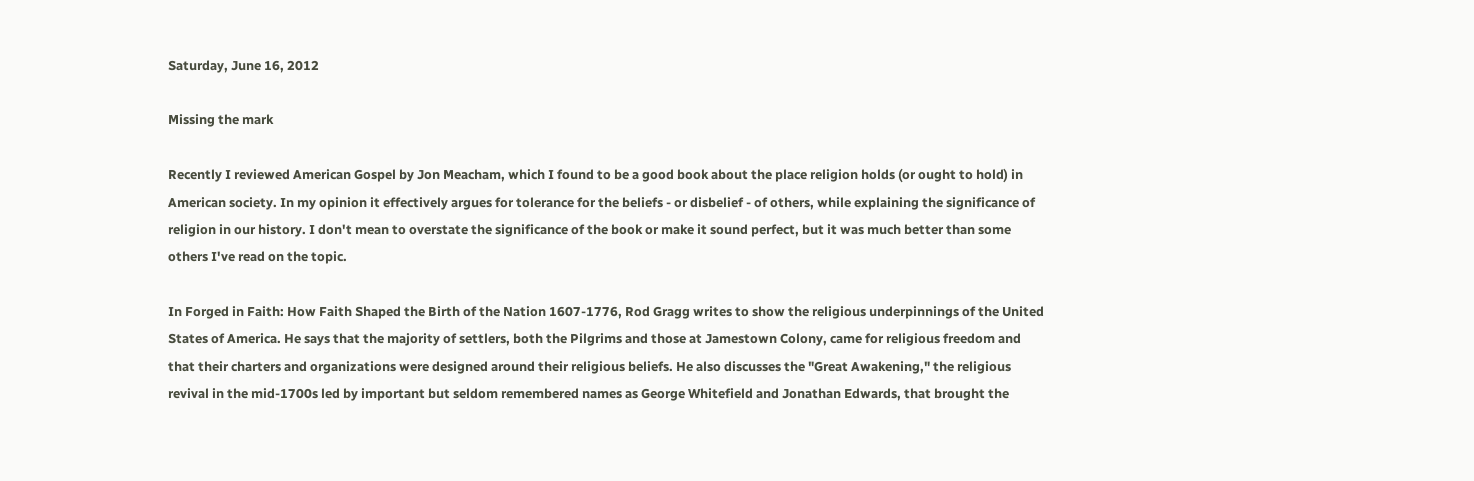Saturday, June 16, 2012

Missing the mark

Recently I reviewed American Gospel by Jon Meacham, which I found to be a good book about the place religion holds (or ought to hold) in American society. In my opinion it effectively argues for tolerance for the beliefs - or disbelief - of others, while explaining the significance of religion in our history. I don't mean to overstate the significance of the book or make it sound perfect, but it was much better than some others I've read on the topic.

In Forged in Faith: How Faith Shaped the Birth of the Nation 1607-1776, Rod Gragg writes to show the religious underpinnings of the United States of America. He says that the majority of settlers, both the Pilgrims and those at Jamestown Colony, came for religious freedom and that their charters and organizations were designed around their religious beliefs. He also discusses the "Great Awakening," the religious revival in the mid-1700s led by important but seldom remembered names as George Whitefield and Jonathan Edwards, that brought the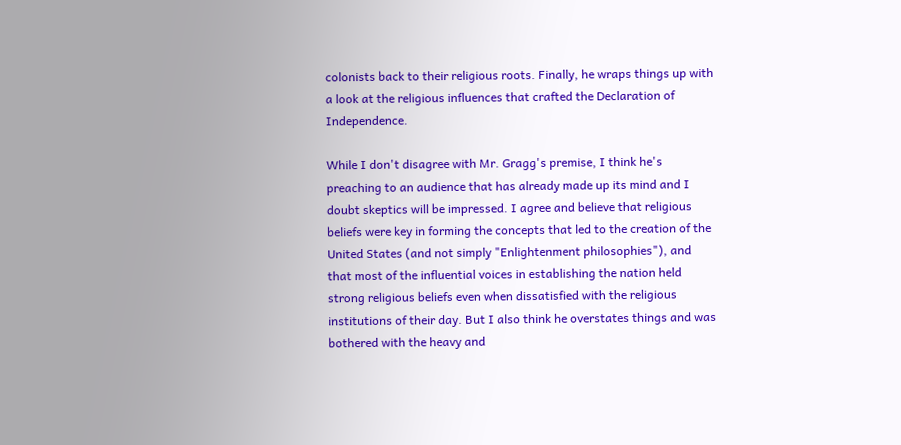colonists back to their religious roots. Finally, he wraps things up with a look at the religious influences that crafted the Declaration of Independence.

While I don't disagree with Mr. Gragg's premise, I think he's preaching to an audience that has already made up its mind and I doubt skeptics will be impressed. I agree and believe that religious beliefs were key in forming the concepts that led to the creation of the United States (and not simply "Enlightenment philosophies"), and that most of the influential voices in establishing the nation held strong religious beliefs even when dissatisfied with the religious institutions of their day. But I also think he overstates things and was bothered with the heavy and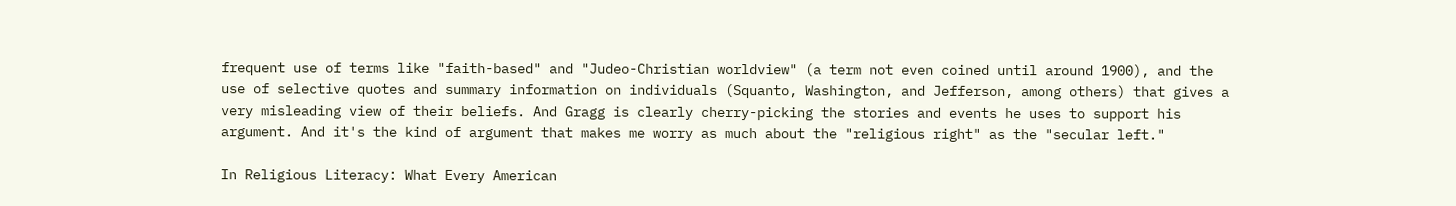frequent use of terms like "faith-based" and "Judeo-Christian worldview" (a term not even coined until around 1900), and the use of selective quotes and summary information on individuals (Squanto, Washington, and Jefferson, among others) that gives a very misleading view of their beliefs. And Gragg is clearly cherry-picking the stories and events he uses to support his argument. And it's the kind of argument that makes me worry as much about the "religious right" as the "secular left."

In Religious Literacy: What Every American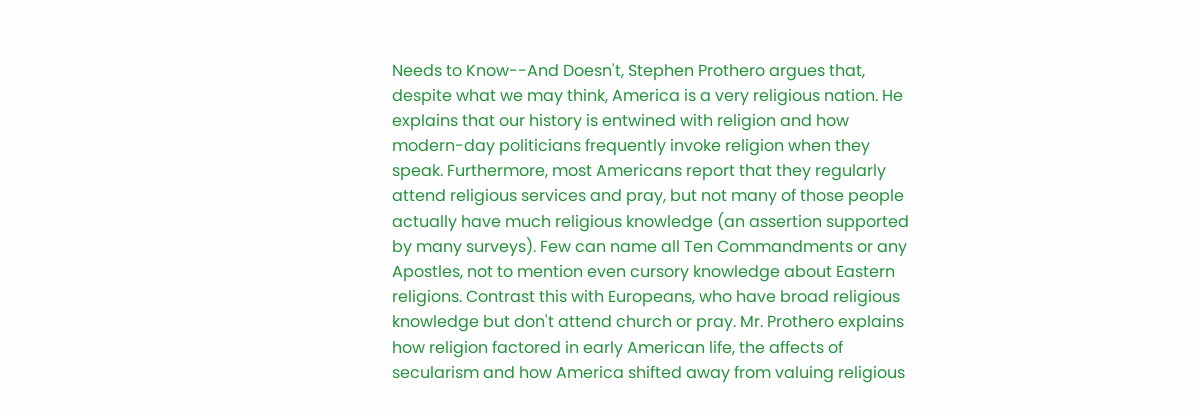Needs to Know--And Doesn't, Stephen Prothero argues that, despite what we may think, America is a very religious nation. He explains that our history is entwined with religion and how modern-day politicians frequently invoke religion when they speak. Furthermore, most Americans report that they regularly attend religious services and pray, but not many of those people actually have much religious knowledge (an assertion supported by many surveys). Few can name all Ten Commandments or any Apostles, not to mention even cursory knowledge about Eastern religions. Contrast this with Europeans, who have broad religious knowledge but don't attend church or pray. Mr. Prothero explains how religion factored in early American life, the affects of secularism and how America shifted away from valuing religious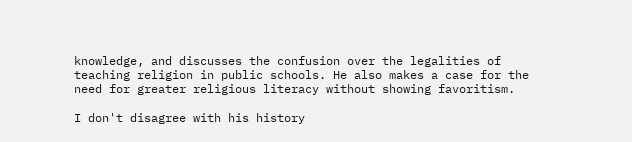knowledge, and discusses the confusion over the legalities of teaching religion in public schools. He also makes a case for the need for greater religious literacy without showing favoritism.

I don't disagree with his history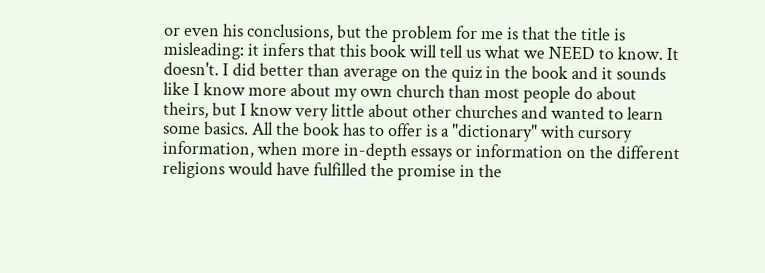or even his conclusions, but the problem for me is that the title is misleading: it infers that this book will tell us what we NEED to know. It doesn't. I did better than average on the quiz in the book and it sounds like I know more about my own church than most people do about theirs, but I know very little about other churches and wanted to learn some basics. All the book has to offer is a "dictionary" with cursory information, when more in-depth essays or information on the different religions would have fulfilled the promise in the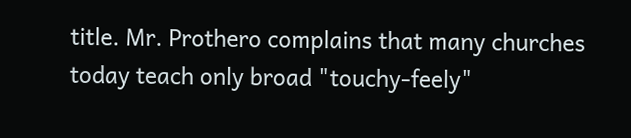title. Mr. Prothero complains that many churches today teach only broad "touchy-feely"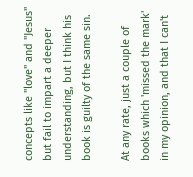concepts like "love" and "Jesus" but fail to impart a deeper understanding, but I think his book is guilty of the same sin.

At any rate, just a couple of books which 'missed the mark' in my opinion, and that I can't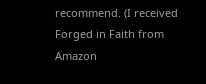recommend. (I received Forged in Faith from Amazon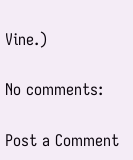Vine.)

No comments:

Post a Comment